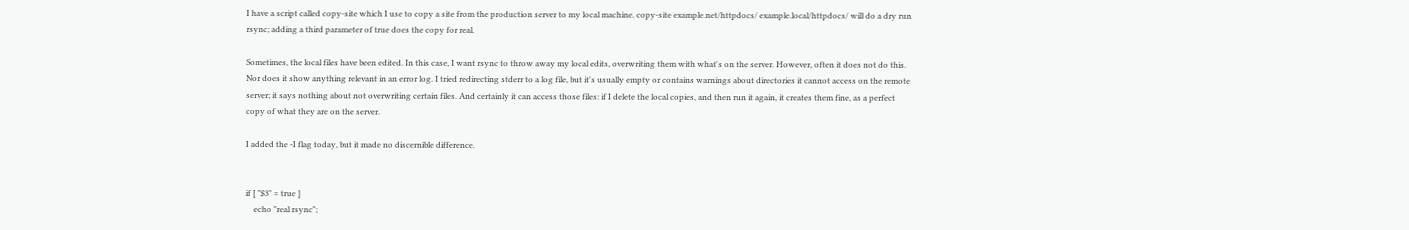I have a script called copy-site which I use to copy a site from the production server to my local machine. copy-site example.net/httpdocs/ example.local/httpdocs/ will do a dry run rsync; adding a third parameter of true does the copy for real.

Sometimes, the local files have been edited. In this case, I want rsync to throw away my local edits, overwriting them with what's on the server. However, often it does not do this. Nor does it show anything relevant in an error log. I tried redirecting stderr to a log file, but it's usually empty or contains warnings about directories it cannot access on the remote server; it says nothing about not overwriting certain files. And certainly it can access those files: if I delete the local copies, and then run it again, it creates them fine, as a perfect copy of what they are on the server.

I added the -I flag today, but it made no discernible difference.


if [ "$3" = true ]
    echo "real rsync";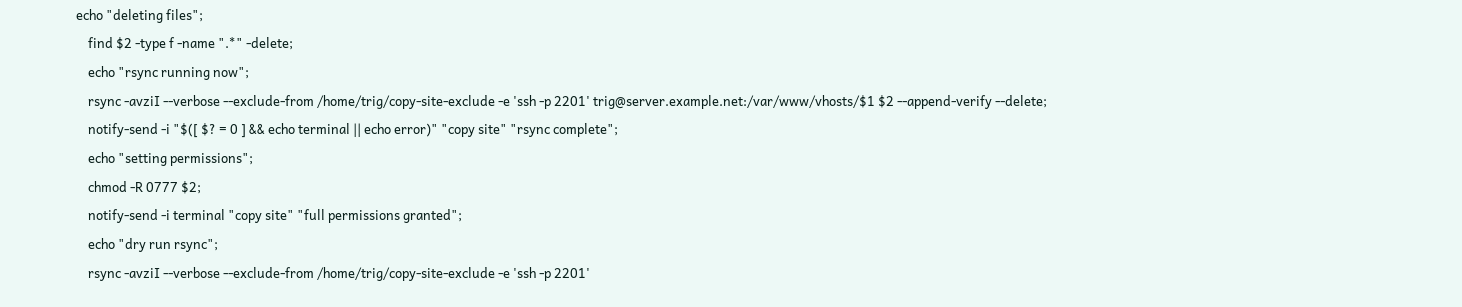echo "deleting files";
    find $2 -type f -name ".*" -delete;
    echo "rsync running now";
    rsync -avziI --verbose --exclude-from /home/trig/copy-site-exclude -e 'ssh -p 2201' trig@server.example.net:/var/www/vhosts/$1 $2 --append-verify --delete;
    notify-send -i "$([ $? = 0 ] && echo terminal || echo error)" "copy site" "rsync complete";
    echo "setting permissions";
    chmod -R 0777 $2;
    notify-send -i terminal "copy site" "full permissions granted";
    echo "dry run rsync";
    rsync -avziI --verbose --exclude-from /home/trig/copy-site-exclude -e 'ssh -p 2201'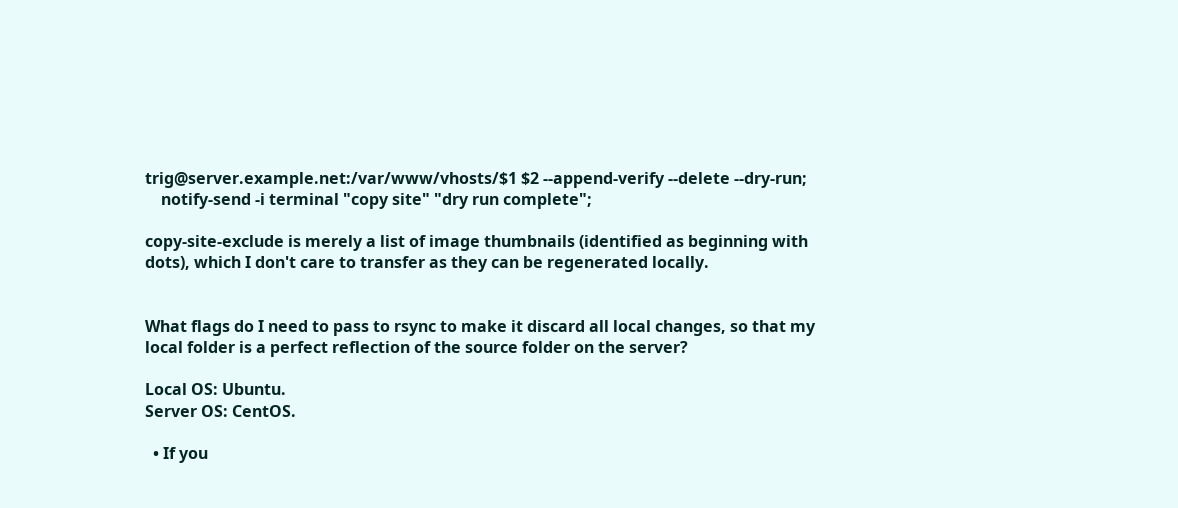trig@server.example.net:/var/www/vhosts/$1 $2 --append-verify --delete --dry-run;
    notify-send -i terminal "copy site" "dry run complete";

copy-site-exclude is merely a list of image thumbnails (identified as beginning with dots), which I don't care to transfer as they can be regenerated locally.


What flags do I need to pass to rsync to make it discard all local changes, so that my local folder is a perfect reflection of the source folder on the server?

Local OS: Ubuntu.
Server OS: CentOS.

  • If you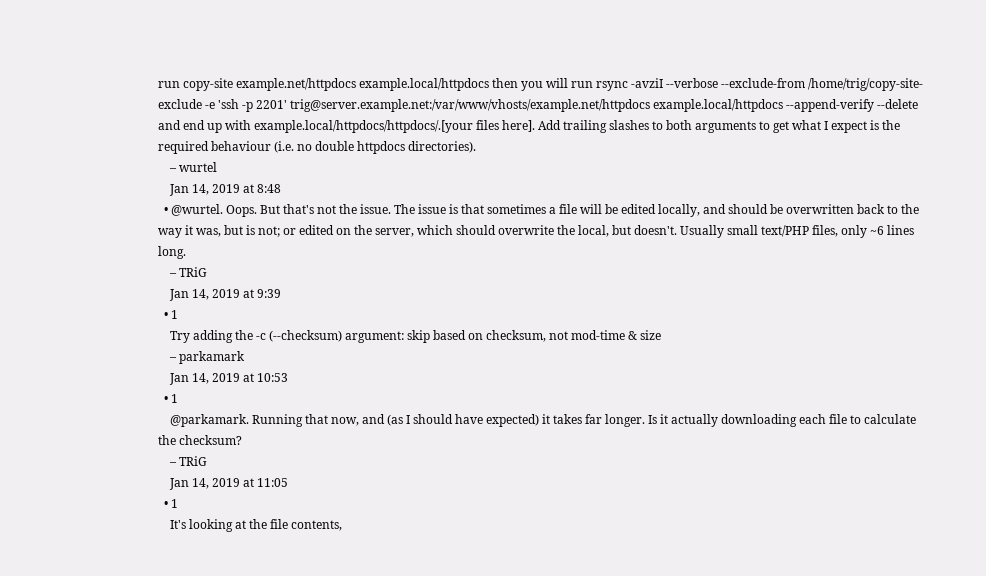run copy-site example.net/httpdocs example.local/httpdocs then you will run rsync -avziI --verbose --exclude-from /home/trig/copy-site-exclude -e 'ssh -p 2201' trig@server.example.net:/var/www/vhosts/example.net/httpdocs example.local/httpdocs --append-verify --delete and end up with example.local/httpdocs/httpdocs/.[your files here]. Add trailing slashes to both arguments to get what I expect is the required behaviour (i.e. no double httpdocs directories).
    – wurtel
    Jan 14, 2019 at 8:48
  • @wurtel. Oops. But that's not the issue. The issue is that sometimes a file will be edited locally, and should be overwritten back to the way it was, but is not; or edited on the server, which should overwrite the local, but doesn't. Usually small text/PHP files, only ~6 lines long.
    – TRiG
    Jan 14, 2019 at 9:39
  • 1
    Try adding the -c (--checksum) argument: skip based on checksum, not mod-time & size
    – parkamark
    Jan 14, 2019 at 10:53
  • 1
    @parkamark. Running that now, and (as I should have expected) it takes far longer. Is it actually downloading each file to calculate the checksum?
    – TRiG
    Jan 14, 2019 at 11:05
  • 1
    It's looking at the file contents,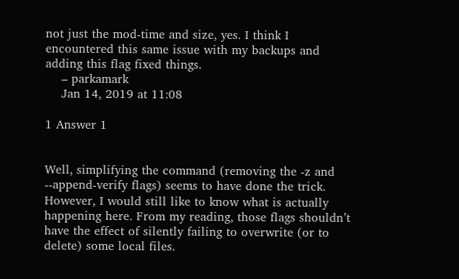not just the mod-time and size, yes. I think I encountered this same issue with my backups and adding this flag fixed things.
    – parkamark
    Jan 14, 2019 at 11:08

1 Answer 1


Well, simplifying the command (removing the -z and --append-verify flags) seems to have done the trick. However, I would still like to know what is actually happening here. From my reading, those flags shouldn’t have the effect of silently failing to overwrite (or to delete) some local files.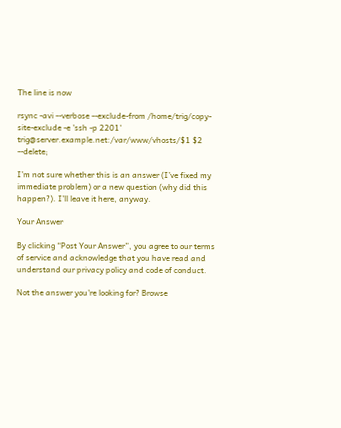The line is now

rsync -avi --verbose --exclude-from /home/trig/copy-site-exclude -e 'ssh -p 2201' trig@server.example.net:/var/www/vhosts/$1 $2 --delete;

I’m not sure whether this is an answer (I’ve fixed my immediate problem) or a new question (why did this happen?). I’ll leave it here, anyway.

Your Answer

By clicking “Post Your Answer”, you agree to our terms of service and acknowledge that you have read and understand our privacy policy and code of conduct.

Not the answer you're looking for? Browse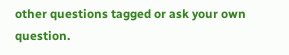other questions tagged or ask your own question.